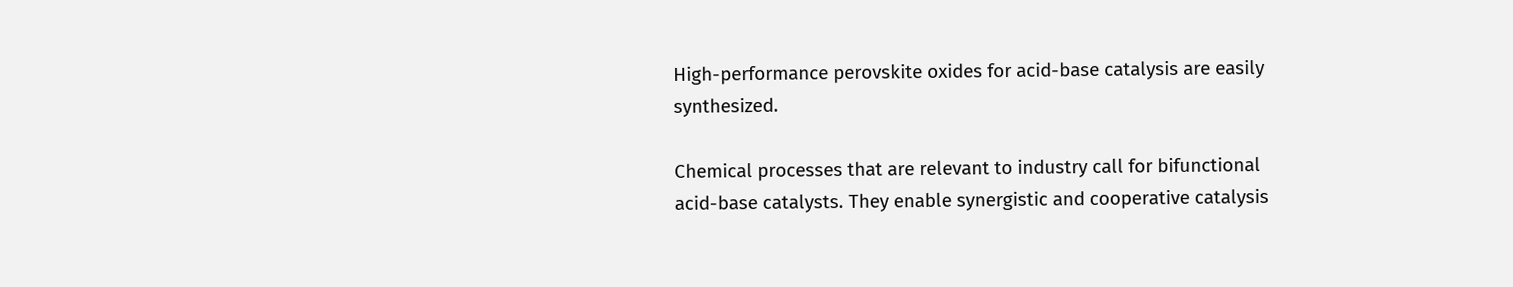High-performance perovskite oxides for acid-base catalysis are easily synthesized.

Chemical processes that are relevant to industry call for bifunctional acid-base catalysts. They enable synergistic and cooperative catalysis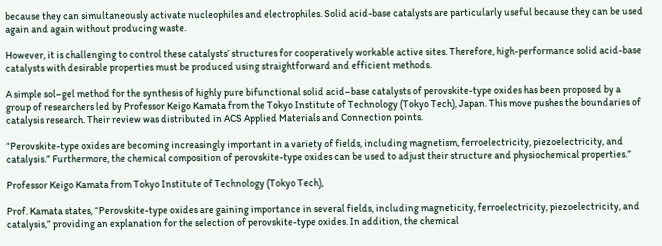because they can simultaneously activate nucleophiles and electrophiles. Solid acid-base catalysts are particularly useful because they can be used again and again without producing waste.

However, it is challenging to control these catalysts’ structures for cooperatively workable active sites. Therefore, high-performance solid acid-base catalysts with desirable properties must be produced using straightforward and efficient methods.

A simple sol–gel method for the synthesis of highly pure bifunctional solid acid–base catalysts of perovskite-type oxides has been proposed by a group of researchers led by Professor Keigo Kamata from the Tokyo Institute of Technology (Tokyo Tech), Japan. This move pushes the boundaries of catalysis research. Their review was distributed in ACS Applied Materials and Connection points.

“Perovskite-type oxides are becoming increasingly important in a variety of fields, including magnetism, ferroelectricity, piezoelectricity, and catalysis.” Furthermore, the chemical composition of perovskite-type oxides can be used to adjust their structure and physiochemical properties.”

Professor Keigo Kamata from Tokyo Institute of Technology (Tokyo Tech),

Prof. Kamata states, “Perovskite-type oxides are gaining importance in several fields, including magneticity, ferroelectricity, piezoelectricity, and catalysis,” providing an explanation for the selection of perovskite-type oxides. In addition, the chemical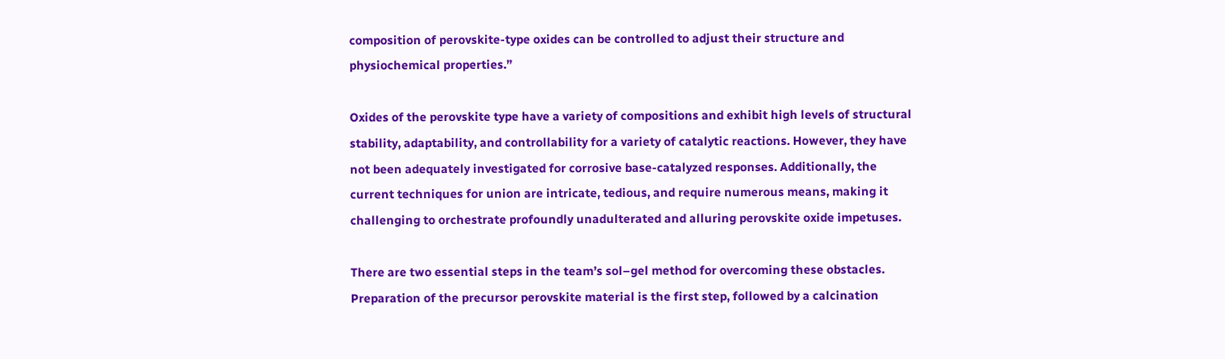composition of perovskite-type oxides can be controlled to adjust their structure and physiochemical properties.”

Oxides of the perovskite type have a variety of compositions and exhibit high levels of structural stability, adaptability, and controllability for a variety of catalytic reactions. However, they have not been adequately investigated for corrosive base-catalyzed responses. Additionally, the current techniques for union are intricate, tedious, and require numerous means, making it challenging to orchestrate profoundly unadulterated and alluring perovskite oxide impetuses.

There are two essential steps in the team’s sol–gel method for overcoming these obstacles. Preparation of the precursor perovskite material is the first step, followed by a calcination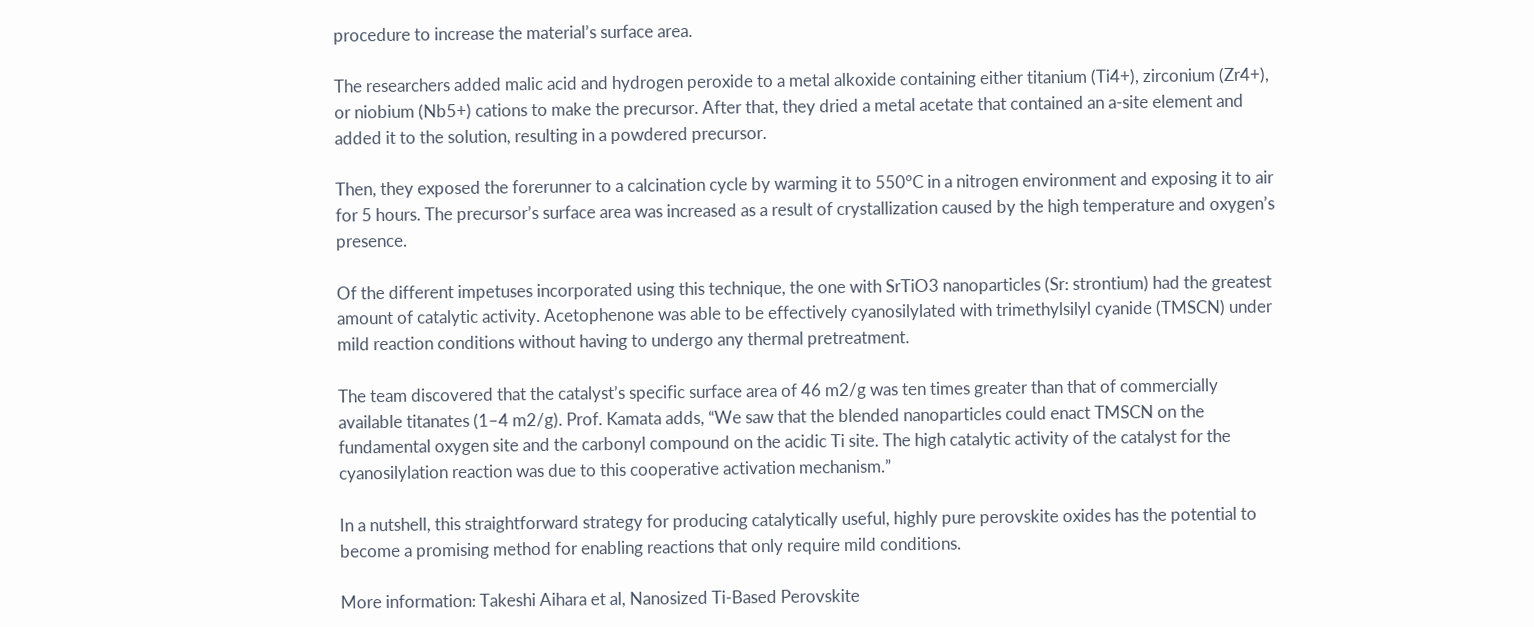procedure to increase the material’s surface area.

The researchers added malic acid and hydrogen peroxide to a metal alkoxide containing either titanium (Ti4+), zirconium (Zr4+), or niobium (Nb5+) cations to make the precursor. After that, they dried a metal acetate that contained an a-site element and added it to the solution, resulting in a powdered precursor.

Then, they exposed the forerunner to a calcination cycle by warming it to 550°C in a nitrogen environment and exposing it to air for 5 hours. The precursor’s surface area was increased as a result of crystallization caused by the high temperature and oxygen’s presence.

Of the different impetuses incorporated using this technique, the one with SrTiO3 nanoparticles (Sr: strontium) had the greatest amount of catalytic activity. Acetophenone was able to be effectively cyanosilylated with trimethylsilyl cyanide (TMSCN) under mild reaction conditions without having to undergo any thermal pretreatment.

The team discovered that the catalyst’s specific surface area of 46 m2/g was ten times greater than that of commercially available titanates (1–4 m2/g). Prof. Kamata adds, “We saw that the blended nanoparticles could enact TMSCN on the fundamental oxygen site and the carbonyl compound on the acidic Ti site. The high catalytic activity of the catalyst for the cyanosilylation reaction was due to this cooperative activation mechanism.”

In a nutshell, this straightforward strategy for producing catalytically useful, highly pure perovskite oxides has the potential to become a promising method for enabling reactions that only require mild conditions.

More information: Takeshi Aihara et al, Nanosized Ti-Based Perovskite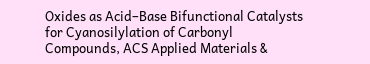Oxides as Acid–Base Bifunctional Catalysts for Cyanosilylation of Carbonyl Compounds, ACS Applied Materials &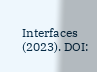Interfaces (2023). DOI: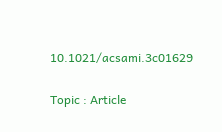10.1021/acsami.3c01629

Topic : Article